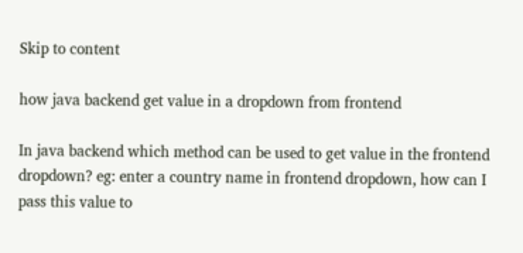Skip to content

how java backend get value in a dropdown from frontend

In java backend which method can be used to get value in the frontend dropdown? eg: enter a country name in frontend dropdown, how can I pass this value to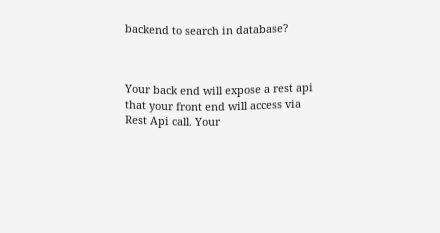backend to search in database?



Your back end will expose a rest api that your front end will access via Rest Api call. Your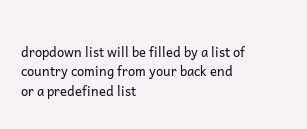dropdown list will be filled by a list of country coming from your back end or a predefined list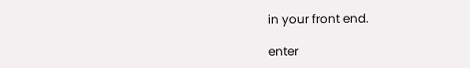in your front end.

enter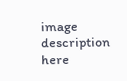image description here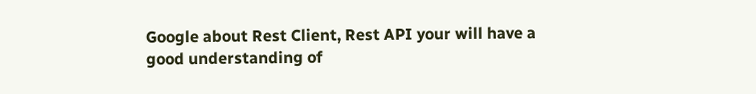Google about Rest Client, Rest API your will have a good understanding of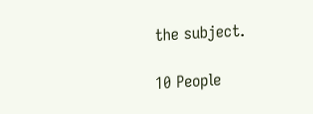the subject.

10 People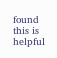found this is helpful